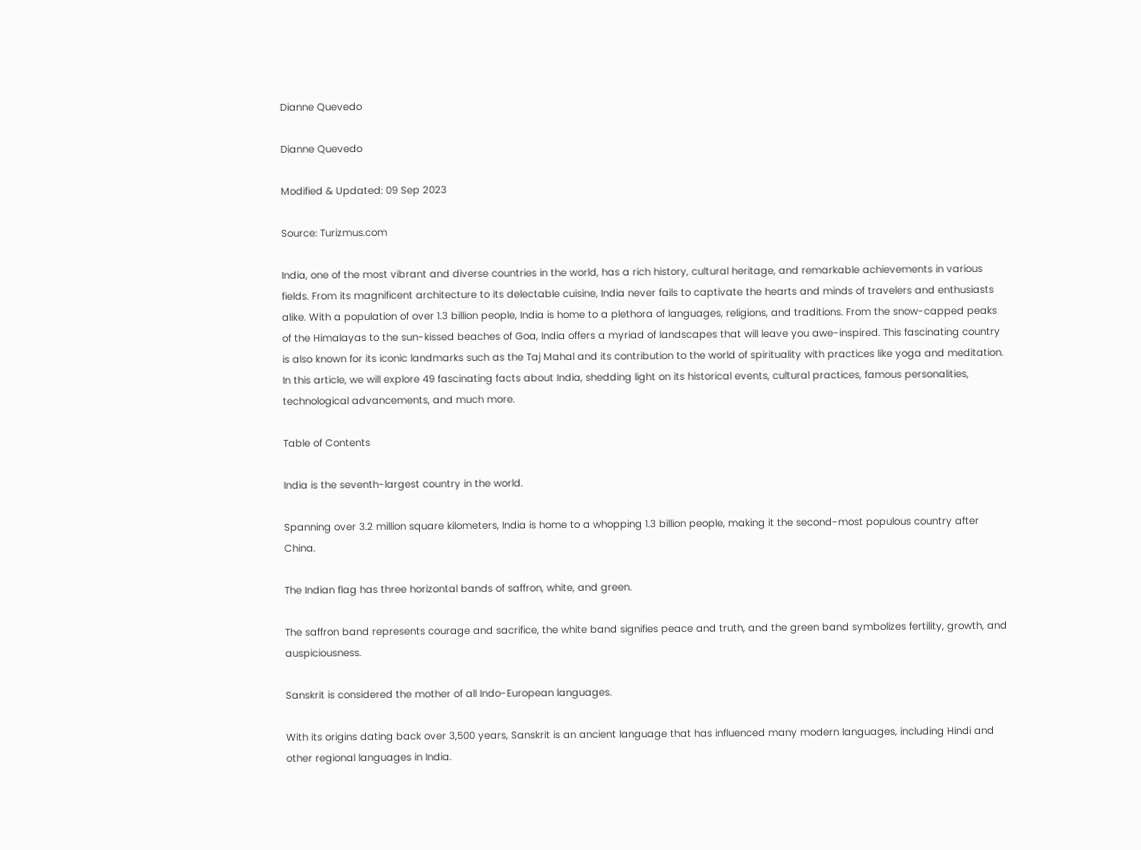Dianne Quevedo

Dianne Quevedo

Modified & Updated: 09 Sep 2023

Source: Turizmus.com

India, one of the most vibrant and diverse countries in the world, has a rich history, cultural heritage, and remarkable achievements in various fields. From its magnificent architecture to its delectable cuisine, India never fails to captivate the hearts and minds of travelers and enthusiasts alike. With a population of over 1.3 billion people, India is home to a plethora of languages, religions, and traditions. From the snow-capped peaks of the Himalayas to the sun-kissed beaches of Goa, India offers a myriad of landscapes that will leave you awe-inspired. This fascinating country is also known for its iconic landmarks such as the Taj Mahal and its contribution to the world of spirituality with practices like yoga and meditation. In this article, we will explore 49 fascinating facts about India, shedding light on its historical events, cultural practices, famous personalities, technological advancements, and much more.

Table of Contents

India is the seventh-largest country in the world.

Spanning over 3.2 million square kilometers, India is home to a whopping 1.3 billion people, making it the second-most populous country after China.

The Indian flag has three horizontal bands of saffron, white, and green.

The saffron band represents courage and sacrifice, the white band signifies peace and truth, and the green band symbolizes fertility, growth, and auspiciousness.

Sanskrit is considered the mother of all Indo-European languages.

With its origins dating back over 3,500 years, Sanskrit is an ancient language that has influenced many modern languages, including Hindi and other regional languages in India.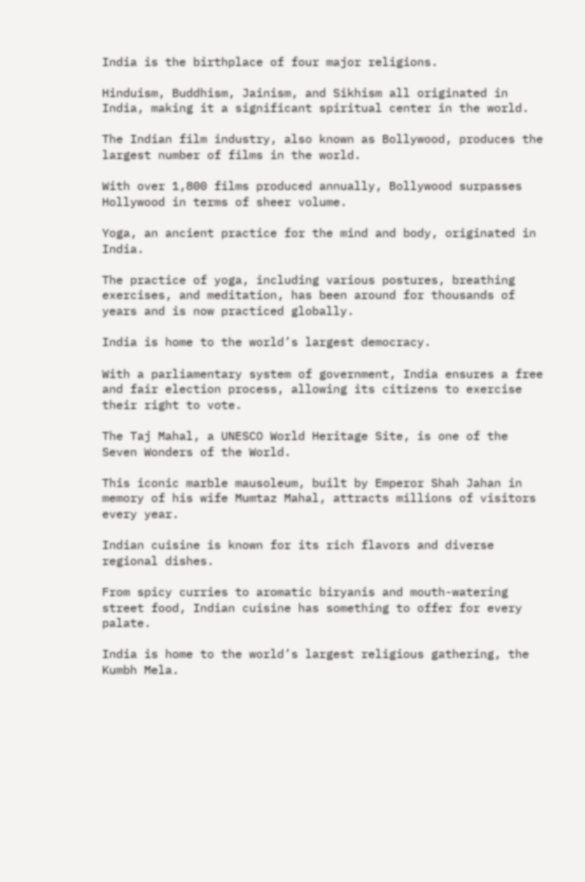India is the birthplace of four major religions.

Hinduism, Buddhism, Jainism, and Sikhism all originated in India, making it a significant spiritual center in the world.

The Indian film industry, also known as Bollywood, produces the largest number of films in the world.

With over 1,800 films produced annually, Bollywood surpasses Hollywood in terms of sheer volume.

Yoga, an ancient practice for the mind and body, originated in India.

The practice of yoga, including various postures, breathing exercises, and meditation, has been around for thousands of years and is now practiced globally.

India is home to the world’s largest democracy.

With a parliamentary system of government, India ensures a free and fair election process, allowing its citizens to exercise their right to vote.

The Taj Mahal, a UNESCO World Heritage Site, is one of the Seven Wonders of the World.

This iconic marble mausoleum, built by Emperor Shah Jahan in memory of his wife Mumtaz Mahal, attracts millions of visitors every year.

Indian cuisine is known for its rich flavors and diverse regional dishes.

From spicy curries to aromatic biryanis and mouth-watering street food, Indian cuisine has something to offer for every palate.

India is home to the world’s largest religious gathering, the Kumbh Mela.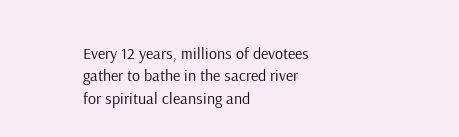Every 12 years, millions of devotees gather to bathe in the sacred river for spiritual cleansing and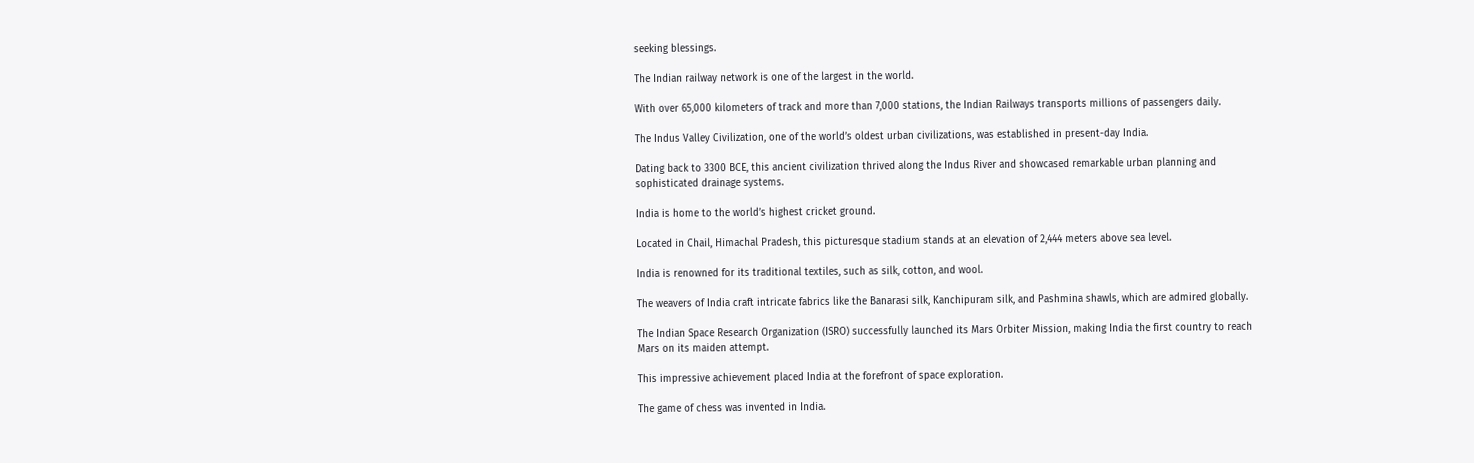seeking blessings.

The Indian railway network is one of the largest in the world.

With over 65,000 kilometers of track and more than 7,000 stations, the Indian Railways transports millions of passengers daily.

The Indus Valley Civilization, one of the world’s oldest urban civilizations, was established in present-day India.

Dating back to 3300 BCE, this ancient civilization thrived along the Indus River and showcased remarkable urban planning and sophisticated drainage systems.

India is home to the world’s highest cricket ground.

Located in Chail, Himachal Pradesh, this picturesque stadium stands at an elevation of 2,444 meters above sea level.

India is renowned for its traditional textiles, such as silk, cotton, and wool.

The weavers of India craft intricate fabrics like the Banarasi silk, Kanchipuram silk, and Pashmina shawls, which are admired globally.

The Indian Space Research Organization (ISRO) successfully launched its Mars Orbiter Mission, making India the first country to reach Mars on its maiden attempt.

This impressive achievement placed India at the forefront of space exploration.

The game of chess was invented in India.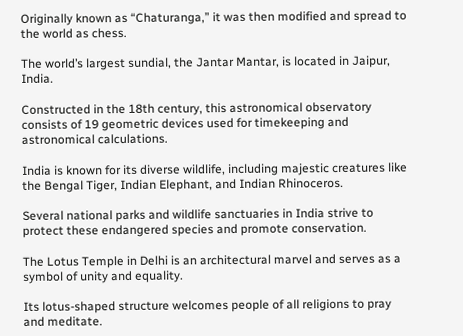Originally known as “Chaturanga,” it was then modified and spread to the world as chess.

The world’s largest sundial, the Jantar Mantar, is located in Jaipur, India.

Constructed in the 18th century, this astronomical observatory consists of 19 geometric devices used for timekeeping and astronomical calculations.

India is known for its diverse wildlife, including majestic creatures like the Bengal Tiger, Indian Elephant, and Indian Rhinoceros.

Several national parks and wildlife sanctuaries in India strive to protect these endangered species and promote conservation.

The Lotus Temple in Delhi is an architectural marvel and serves as a symbol of unity and equality.

Its lotus-shaped structure welcomes people of all religions to pray and meditate.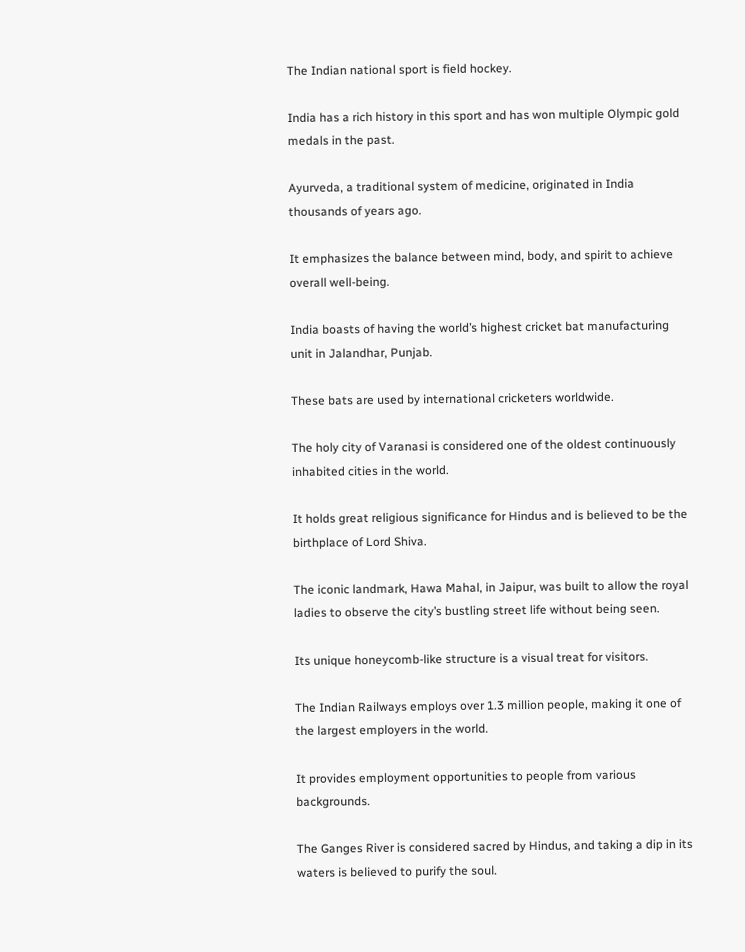The Indian national sport is field hockey.

India has a rich history in this sport and has won multiple Olympic gold medals in the past.

Ayurveda, a traditional system of medicine, originated in India thousands of years ago.

It emphasizes the balance between mind, body, and spirit to achieve overall well-being.

India boasts of having the world’s highest cricket bat manufacturing unit in Jalandhar, Punjab.

These bats are used by international cricketers worldwide.

The holy city of Varanasi is considered one of the oldest continuously inhabited cities in the world.

It holds great religious significance for Hindus and is believed to be the birthplace of Lord Shiva.

The iconic landmark, Hawa Mahal, in Jaipur, was built to allow the royal ladies to observe the city’s bustling street life without being seen.

Its unique honeycomb-like structure is a visual treat for visitors.

The Indian Railways employs over 1.3 million people, making it one of the largest employers in the world.

It provides employment opportunities to people from various backgrounds.

The Ganges River is considered sacred by Hindus, and taking a dip in its waters is believed to purify the soul.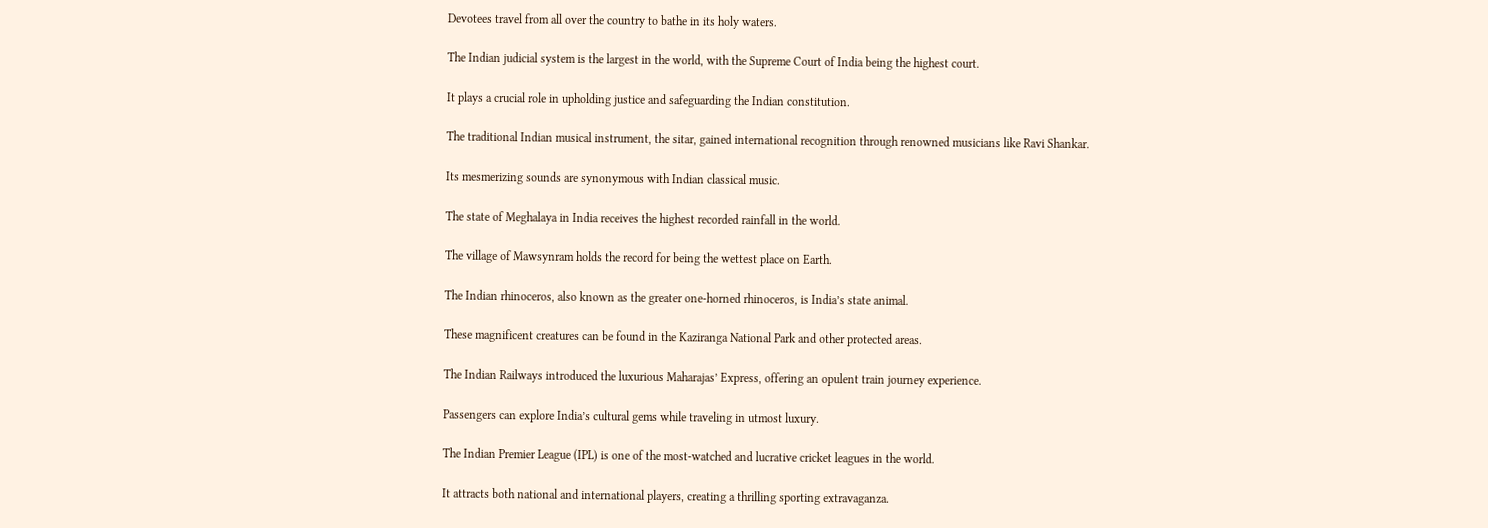Devotees travel from all over the country to bathe in its holy waters.

The Indian judicial system is the largest in the world, with the Supreme Court of India being the highest court.

It plays a crucial role in upholding justice and safeguarding the Indian constitution.

The traditional Indian musical instrument, the sitar, gained international recognition through renowned musicians like Ravi Shankar.

Its mesmerizing sounds are synonymous with Indian classical music.

The state of Meghalaya in India receives the highest recorded rainfall in the world.

The village of Mawsynram holds the record for being the wettest place on Earth.

The Indian rhinoceros, also known as the greater one-horned rhinoceros, is India’s state animal.

These magnificent creatures can be found in the Kaziranga National Park and other protected areas.

The Indian Railways introduced the luxurious Maharajas’ Express, offering an opulent train journey experience.

Passengers can explore India’s cultural gems while traveling in utmost luxury.

The Indian Premier League (IPL) is one of the most-watched and lucrative cricket leagues in the world.

It attracts both national and international players, creating a thrilling sporting extravaganza.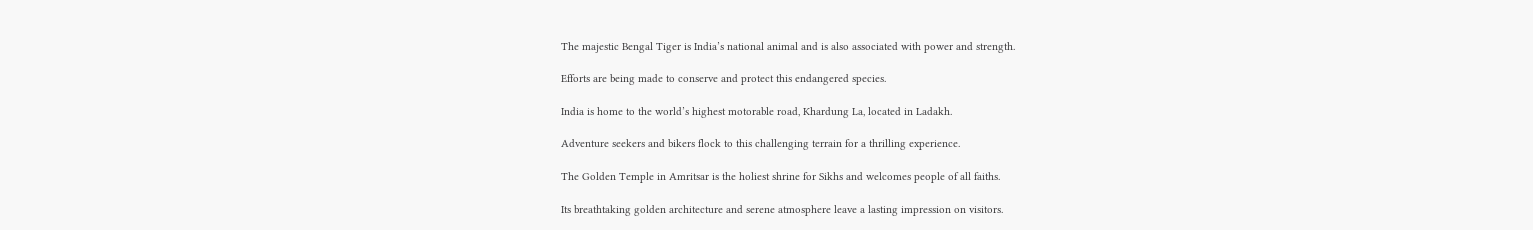The majestic Bengal Tiger is India’s national animal and is also associated with power and strength.

Efforts are being made to conserve and protect this endangered species.

India is home to the world’s highest motorable road, Khardung La, located in Ladakh.

Adventure seekers and bikers flock to this challenging terrain for a thrilling experience.

The Golden Temple in Amritsar is the holiest shrine for Sikhs and welcomes people of all faiths.

Its breathtaking golden architecture and serene atmosphere leave a lasting impression on visitors.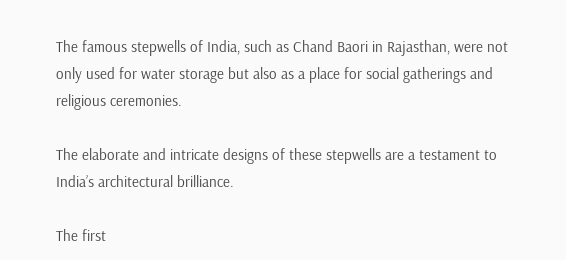The famous stepwells of India, such as Chand Baori in Rajasthan, were not only used for water storage but also as a place for social gatherings and religious ceremonies.

The elaborate and intricate designs of these stepwells are a testament to India’s architectural brilliance.

The first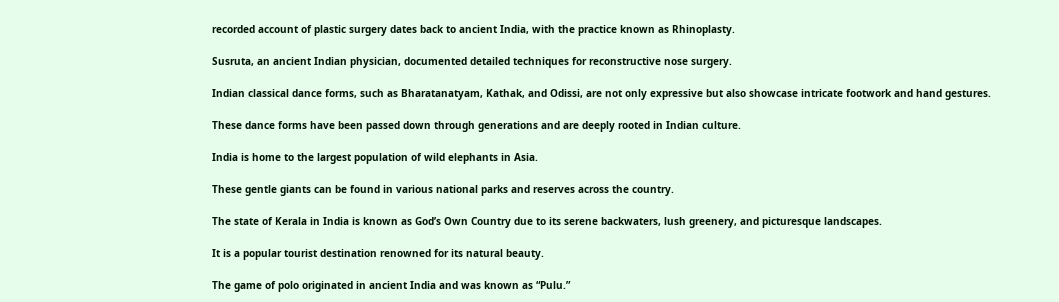recorded account of plastic surgery dates back to ancient India, with the practice known as Rhinoplasty.

Susruta, an ancient Indian physician, documented detailed techniques for reconstructive nose surgery.

Indian classical dance forms, such as Bharatanatyam, Kathak, and Odissi, are not only expressive but also showcase intricate footwork and hand gestures.

These dance forms have been passed down through generations and are deeply rooted in Indian culture.

India is home to the largest population of wild elephants in Asia.

These gentle giants can be found in various national parks and reserves across the country.

The state of Kerala in India is known as God’s Own Country due to its serene backwaters, lush greenery, and picturesque landscapes.

It is a popular tourist destination renowned for its natural beauty.

The game of polo originated in ancient India and was known as “Pulu.”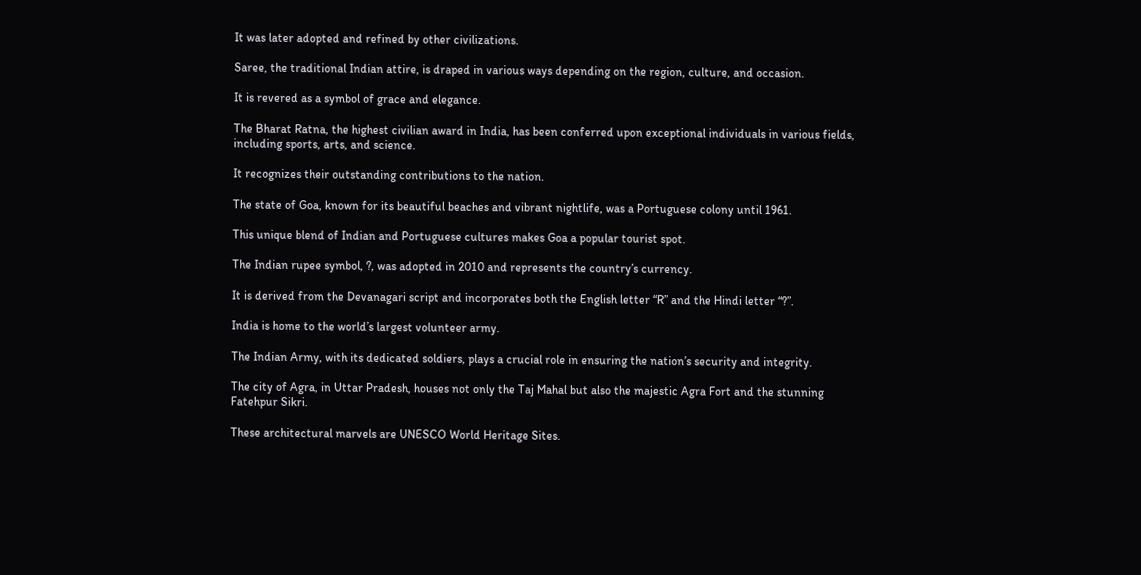It was later adopted and refined by other civilizations.

Saree, the traditional Indian attire, is draped in various ways depending on the region, culture, and occasion.

It is revered as a symbol of grace and elegance.

The Bharat Ratna, the highest civilian award in India, has been conferred upon exceptional individuals in various fields, including sports, arts, and science.

It recognizes their outstanding contributions to the nation.

The state of Goa, known for its beautiful beaches and vibrant nightlife, was a Portuguese colony until 1961.

This unique blend of Indian and Portuguese cultures makes Goa a popular tourist spot.

The Indian rupee symbol, ?, was adopted in 2010 and represents the country’s currency.

It is derived from the Devanagari script and incorporates both the English letter “R” and the Hindi letter “?”.

India is home to the world’s largest volunteer army.

The Indian Army, with its dedicated soldiers, plays a crucial role in ensuring the nation’s security and integrity.

The city of Agra, in Uttar Pradesh, houses not only the Taj Mahal but also the majestic Agra Fort and the stunning Fatehpur Sikri.

These architectural marvels are UNESCO World Heritage Sites.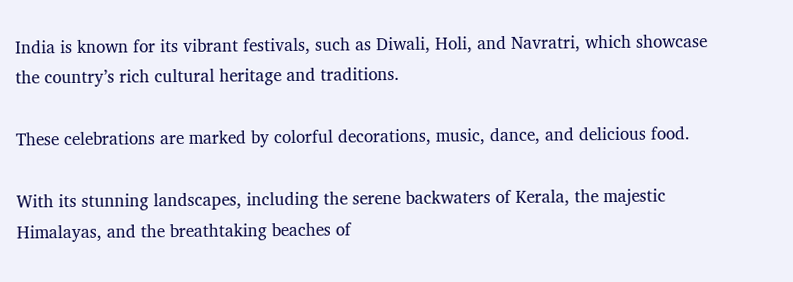India is known for its vibrant festivals, such as Diwali, Holi, and Navratri, which showcase the country’s rich cultural heritage and traditions.

These celebrations are marked by colorful decorations, music, dance, and delicious food.

With its stunning landscapes, including the serene backwaters of Kerala, the majestic Himalayas, and the breathtaking beaches of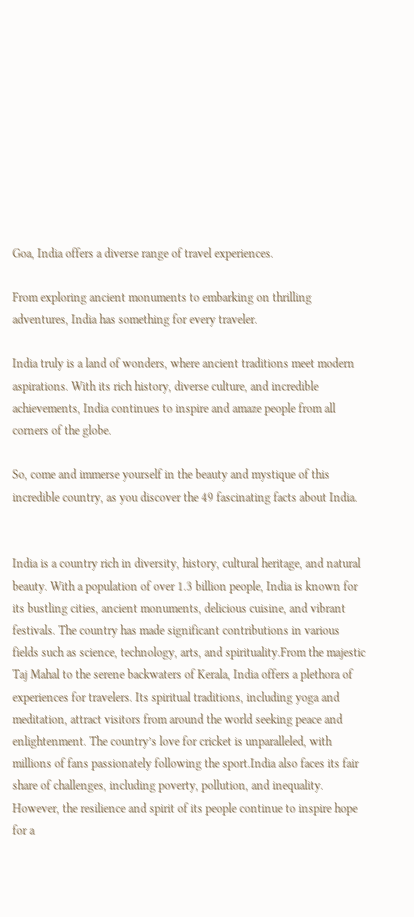Goa, India offers a diverse range of travel experiences.

From exploring ancient monuments to embarking on thrilling adventures, India has something for every traveler.

India truly is a land of wonders, where ancient traditions meet modern aspirations. With its rich history, diverse culture, and incredible achievements, India continues to inspire and amaze people from all corners of the globe.

So, come and immerse yourself in the beauty and mystique of this incredible country, as you discover the 49 fascinating facts about India.


India is a country rich in diversity, history, cultural heritage, and natural beauty. With a population of over 1.3 billion people, India is known for its bustling cities, ancient monuments, delicious cuisine, and vibrant festivals. The country has made significant contributions in various fields such as science, technology, arts, and spirituality.From the majestic Taj Mahal to the serene backwaters of Kerala, India offers a plethora of experiences for travelers. Its spiritual traditions, including yoga and meditation, attract visitors from around the world seeking peace and enlightenment. The country’s love for cricket is unparalleled, with millions of fans passionately following the sport.India also faces its fair share of challenges, including poverty, pollution, and inequality. However, the resilience and spirit of its people continue to inspire hope for a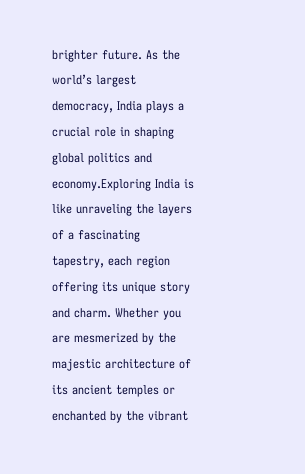brighter future. As the world’s largest democracy, India plays a crucial role in shaping global politics and economy.Exploring India is like unraveling the layers of a fascinating tapestry, each region offering its unique story and charm. Whether you are mesmerized by the majestic architecture of its ancient temples or enchanted by the vibrant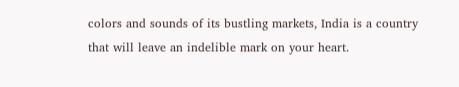colors and sounds of its bustling markets, India is a country that will leave an indelible mark on your heart.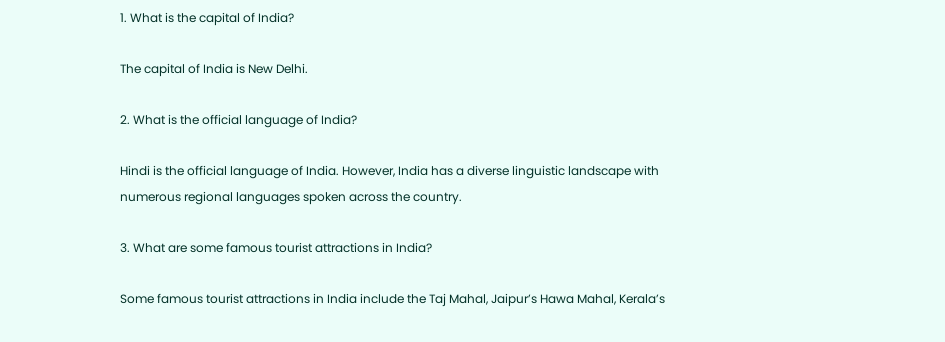1. What is the capital of India?

The capital of India is New Delhi.

2. What is the official language of India?

Hindi is the official language of India. However, India has a diverse linguistic landscape with numerous regional languages spoken across the country.

3. What are some famous tourist attractions in India?

Some famous tourist attractions in India include the Taj Mahal, Jaipur’s Hawa Mahal, Kerala’s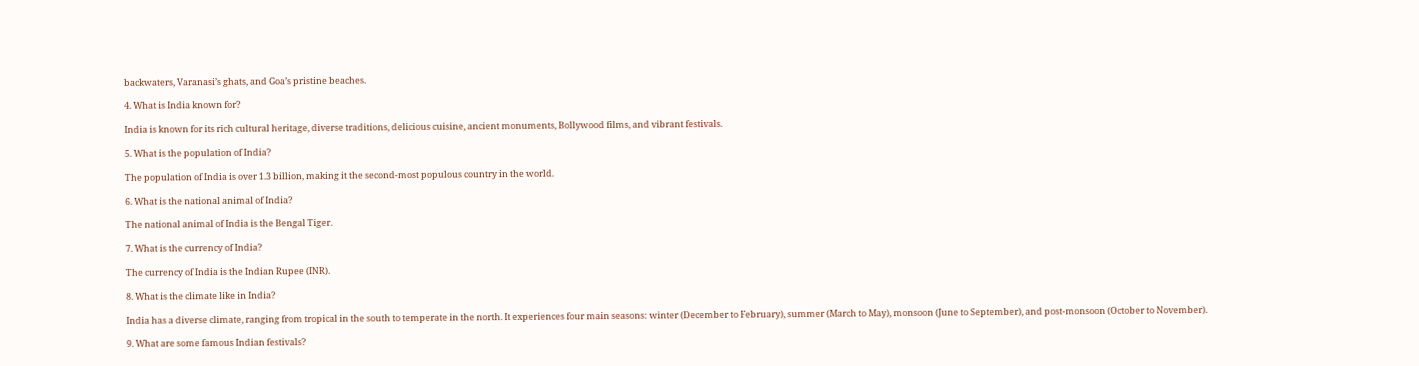backwaters, Varanasi’s ghats, and Goa’s pristine beaches.

4. What is India known for?

India is known for its rich cultural heritage, diverse traditions, delicious cuisine, ancient monuments, Bollywood films, and vibrant festivals.

5. What is the population of India?

The population of India is over 1.3 billion, making it the second-most populous country in the world.

6. What is the national animal of India?

The national animal of India is the Bengal Tiger.

7. What is the currency of India?

The currency of India is the Indian Rupee (INR).

8. What is the climate like in India?

India has a diverse climate, ranging from tropical in the south to temperate in the north. It experiences four main seasons: winter (December to February), summer (March to May), monsoon (June to September), and post-monsoon (October to November).

9. What are some famous Indian festivals?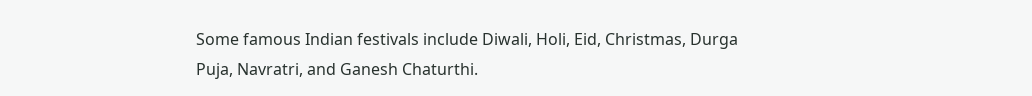Some famous Indian festivals include Diwali, Holi, Eid, Christmas, Durga Puja, Navratri, and Ganesh Chaturthi.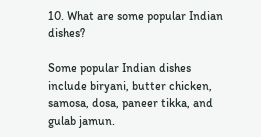10. What are some popular Indian dishes?

Some popular Indian dishes include biryani, butter chicken, samosa, dosa, paneer tikka, and gulab jamun.